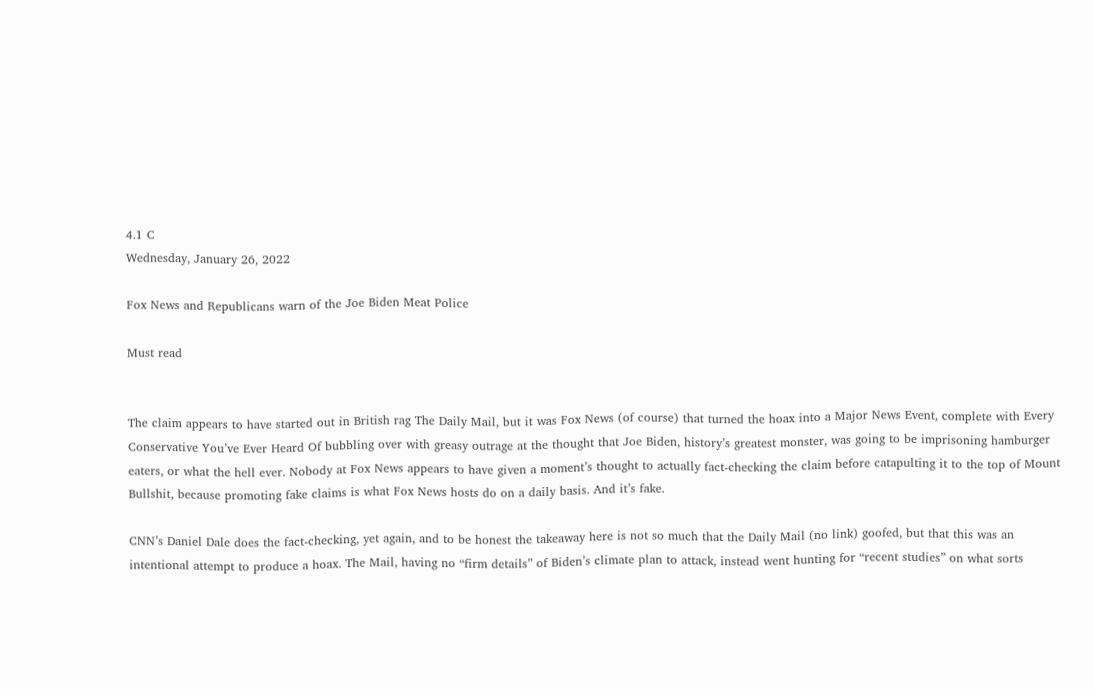4.1 C
Wednesday, January 26, 2022

Fox News and Republicans warn of the Joe Biden Meat Police

Must read


The claim appears to have started out in British rag The Daily Mail, but it was Fox News (of course) that turned the hoax into a Major News Event, complete with Every Conservative You’ve Ever Heard Of bubbling over with greasy outrage at the thought that Joe Biden, history’s greatest monster, was going to be imprisoning hamburger eaters, or what the hell ever. Nobody at Fox News appears to have given a moment’s thought to actually fact-checking the claim before catapulting it to the top of Mount Bullshit, because promoting fake claims is what Fox News hosts do on a daily basis. And it’s fake.

CNN’s Daniel Dale does the fact-checking, yet again, and to be honest the takeaway here is not so much that the Daily Mail (no link) goofed, but that this was an intentional attempt to produce a hoax. The Mail, having no “firm details” of Biden’s climate plan to attack, instead went hunting for “recent studies” on what sorts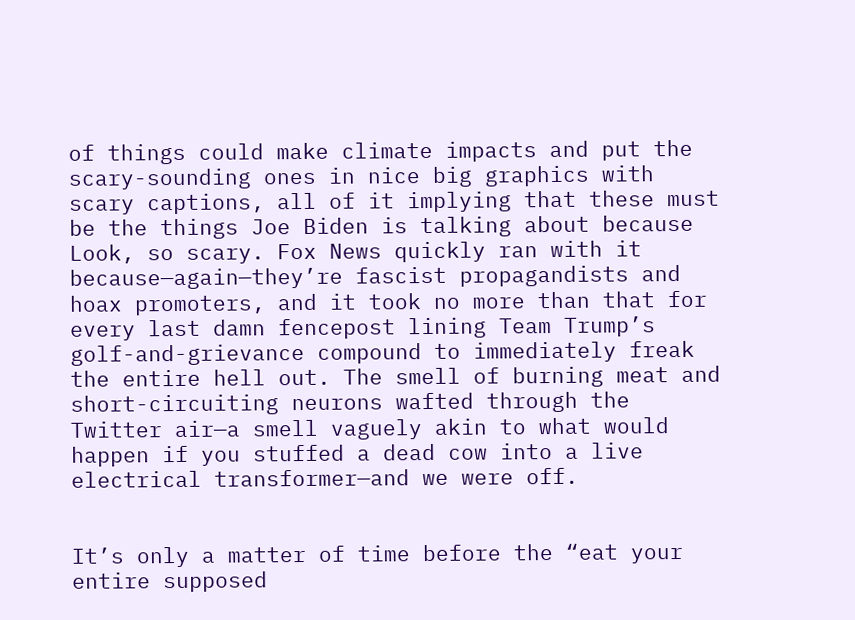of things could make climate impacts and put the scary-sounding ones in nice big graphics with scary captions, all of it implying that these must be the things Joe Biden is talking about because Look, so scary. Fox News quickly ran with it because—again—they’re fascist propagandists and hoax promoters, and it took no more than that for every last damn fencepost lining Team Trump’s golf-and-grievance compound to immediately freak the entire hell out. The smell of burning meat and short-circuiting neurons wafted through the Twitter air—a smell vaguely akin to what would happen if you stuffed a dead cow into a live electrical transformer—and we were off.


It’s only a matter of time before the “eat your entire supposed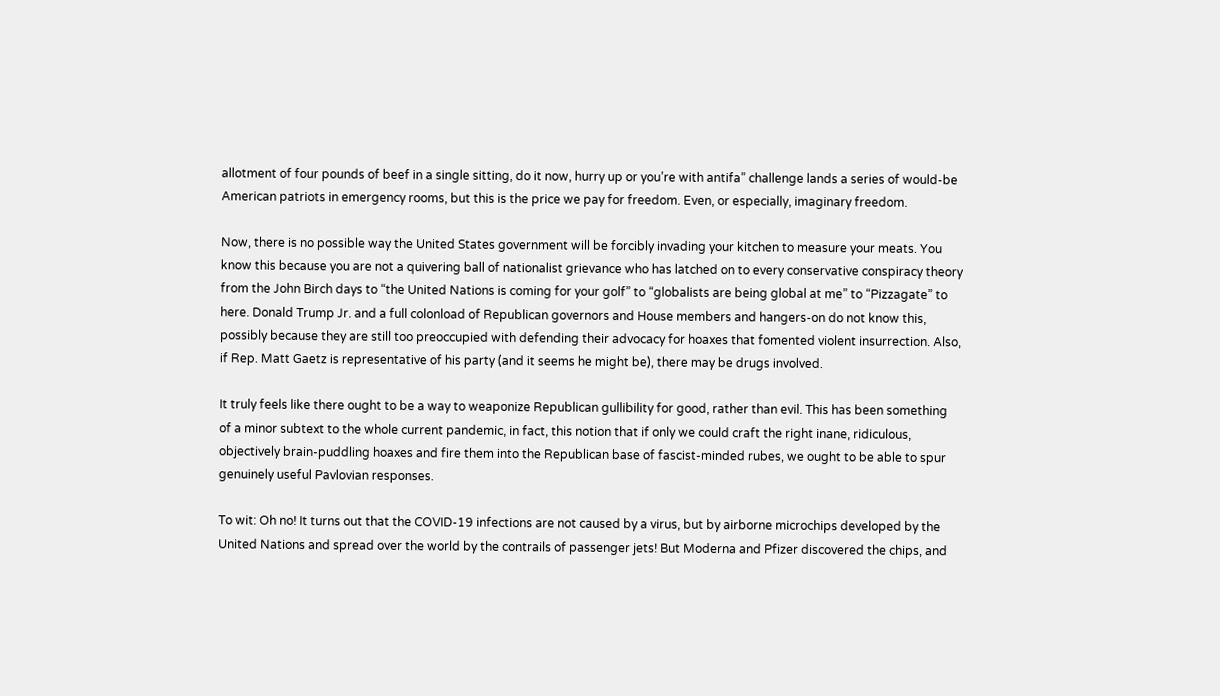allotment of four pounds of beef in a single sitting, do it now, hurry up or you’re with antifa” challenge lands a series of would-be American patriots in emergency rooms, but this is the price we pay for freedom. Even, or especially, imaginary freedom.

Now, there is no possible way the United States government will be forcibly invading your kitchen to measure your meats. You know this because you are not a quivering ball of nationalist grievance who has latched on to every conservative conspiracy theory from the John Birch days to “the United Nations is coming for your golf” to “globalists are being global at me” to “Pizzagate” to here. Donald Trump Jr. and a full colonload of Republican governors and House members and hangers-on do not know this, possibly because they are still too preoccupied with defending their advocacy for hoaxes that fomented violent insurrection. Also, if Rep. Matt Gaetz is representative of his party (and it seems he might be), there may be drugs involved.

It truly feels like there ought to be a way to weaponize Republican gullibility for good, rather than evil. This has been something of a minor subtext to the whole current pandemic, in fact, this notion that if only we could craft the right inane, ridiculous, objectively brain-puddling hoaxes and fire them into the Republican base of fascist-minded rubes, we ought to be able to spur genuinely useful Pavlovian responses.

To wit: Oh no! It turns out that the COVID-19 infections are not caused by a virus, but by airborne microchips developed by the United Nations and spread over the world by the contrails of passenger jets! But Moderna and Pfizer discovered the chips, and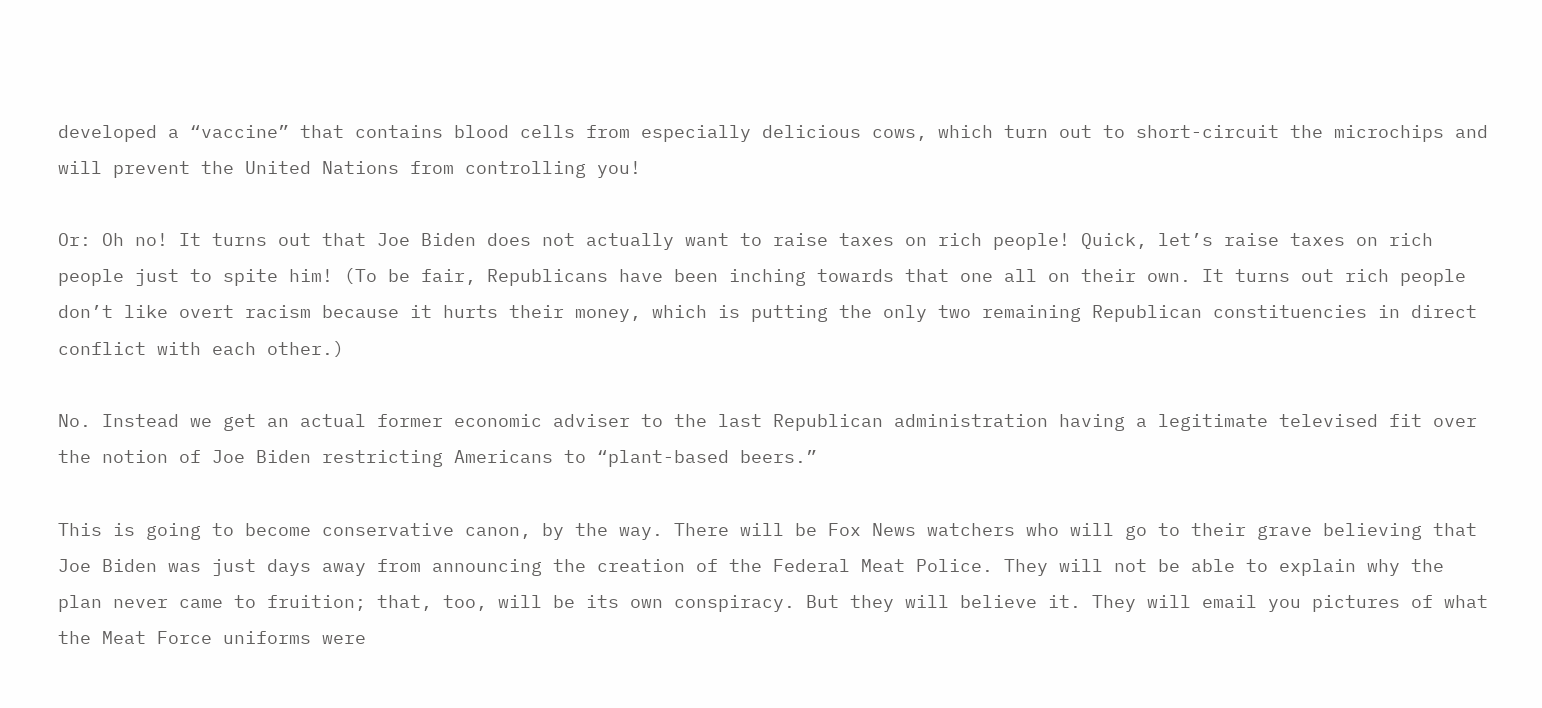developed a “vaccine” that contains blood cells from especially delicious cows, which turn out to short-circuit the microchips and will prevent the United Nations from controlling you!

Or: Oh no! It turns out that Joe Biden does not actually want to raise taxes on rich people! Quick, let’s raise taxes on rich people just to spite him! (To be fair, Republicans have been inching towards that one all on their own. It turns out rich people don’t like overt racism because it hurts their money, which is putting the only two remaining Republican constituencies in direct conflict with each other.)

No. Instead we get an actual former economic adviser to the last Republican administration having a legitimate televised fit over the notion of Joe Biden restricting Americans to “plant-based beers.”

This is going to become conservative canon, by the way. There will be Fox News watchers who will go to their grave believing that Joe Biden was just days away from announcing the creation of the Federal Meat Police. They will not be able to explain why the plan never came to fruition; that, too, will be its own conspiracy. But they will believe it. They will email you pictures of what the Meat Force uniforms were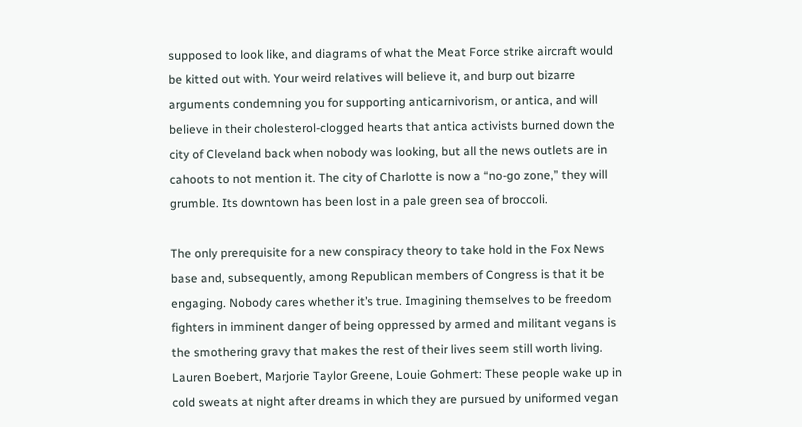supposed to look like, and diagrams of what the Meat Force strike aircraft would be kitted out with. Your weird relatives will believe it, and burp out bizarre arguments condemning you for supporting anticarnivorism, or antica, and will believe in their cholesterol-clogged hearts that antica activists burned down the city of Cleveland back when nobody was looking, but all the news outlets are in cahoots to not mention it. The city of Charlotte is now a “no-go zone,” they will grumble. Its downtown has been lost in a pale green sea of broccoli.

The only prerequisite for a new conspiracy theory to take hold in the Fox News base and, subsequently, among Republican members of Congress is that it be engaging. Nobody cares whether it’s true. Imagining themselves to be freedom fighters in imminent danger of being oppressed by armed and militant vegans is the smothering gravy that makes the rest of their lives seem still worth living. Lauren Boebert, Marjorie Taylor Greene, Louie Gohmert: These people wake up in cold sweats at night after dreams in which they are pursued by uniformed vegan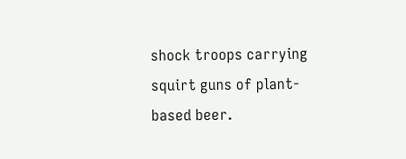shock troops carrying squirt guns of plant-based beer.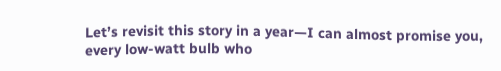Let’s revisit this story in a year—I can almost promise you, every low-watt bulb who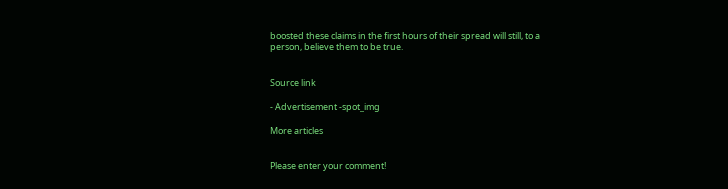boosted these claims in the first hours of their spread will still, to a person, believe them to be true.


Source link

- Advertisement -spot_img

More articles


Please enter your comment!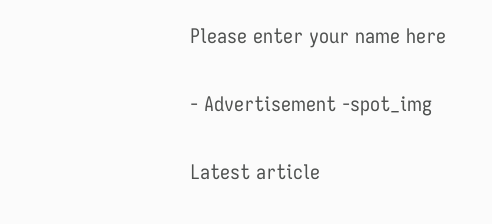Please enter your name here

- Advertisement -spot_img

Latest article